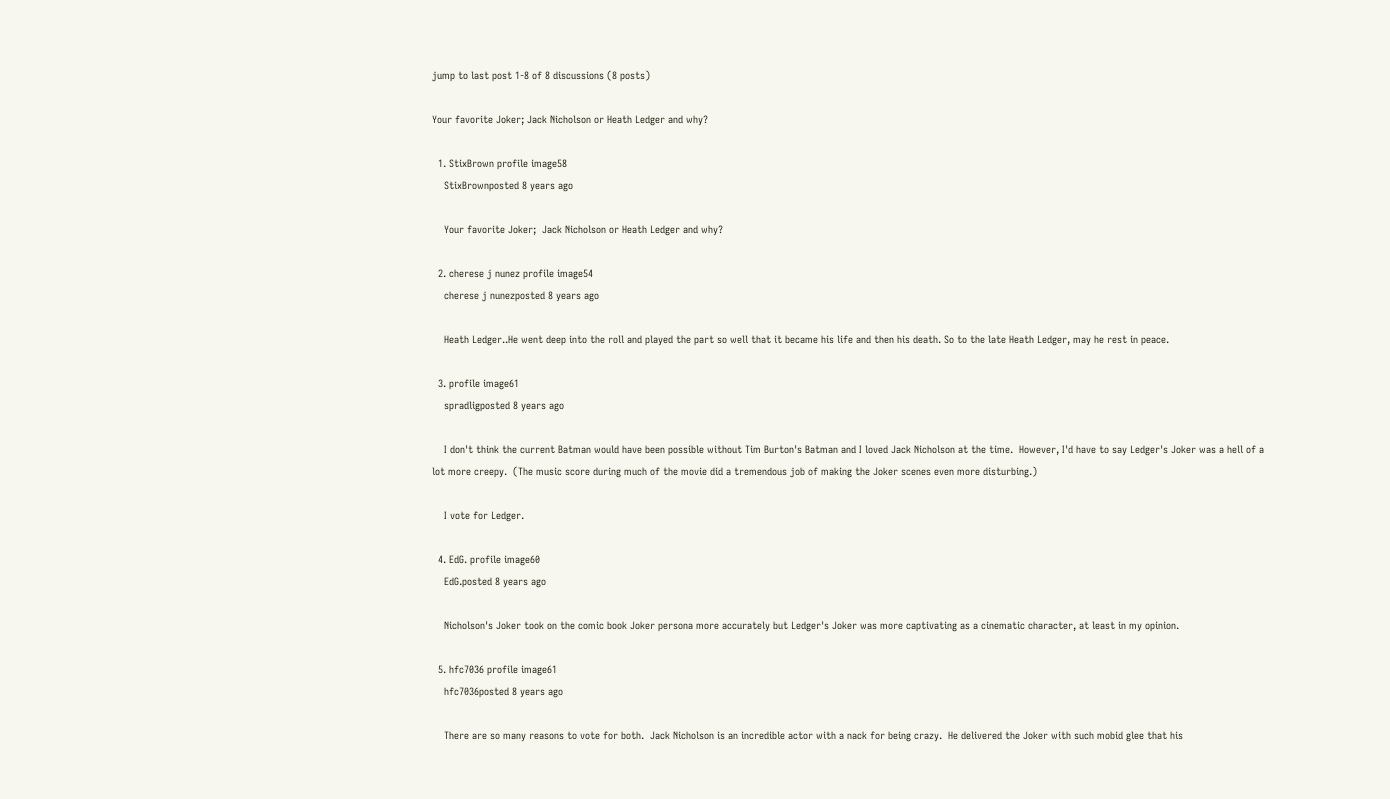jump to last post 1-8 of 8 discussions (8 posts)

Your favorite Joker; Jack Nicholson or Heath Ledger and why?

  1. StixBrown profile image58
    StixBrownposted 8 years ago

    Your favorite Joker;  Jack Nicholson or Heath Ledger and why?

  2. cherese j nunez profile image54
    cherese j nunezposted 8 years ago

    Heath Ledger..He went deep into the roll and played the part so well that it became his life and then his death. So to the late Heath Ledger, may he rest in peace.

  3. profile image61
    spradligposted 8 years ago

    I don't think the current Batman would have been possible without Tim Burton's Batman and I loved Jack Nicholson at the time.  However, I'd have to say Ledger's Joker was a hell of a lot more creepy.  (The music score during much of the movie did a tremendous job of making the Joker scenes even more disturbing.)

    I vote for Ledger.

  4. EdG. profile image60
    EdG.posted 8 years ago

    Nicholson's Joker took on the comic book Joker persona more accurately but Ledger's Joker was more captivating as a cinematic character, at least in my opinion.

  5. hfc7036 profile image61
    hfc7036posted 8 years ago

    There are so many reasons to vote for both.  Jack Nicholson is an incredible actor with a nack for being crazy.  He delivered the Joker with such mobid glee that his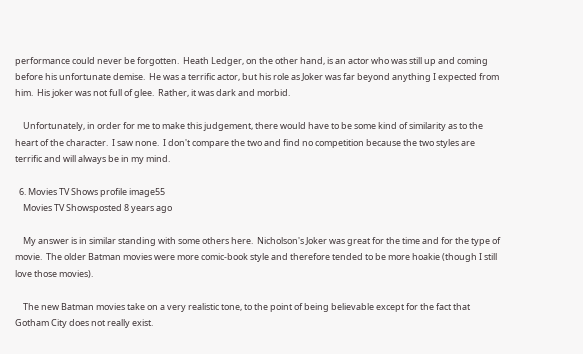performance could never be forgotten.  Heath Ledger, on the other hand, is an actor who was still up and coming before his unfortunate demise.  He was a terrific actor, but his role as Joker was far beyond anything I expected from him.  His joker was not full of glee.  Rather, it was dark and morbid.

    Unfortunately, in order for me to make this judgement, there would have to be some kind of similarity as to the heart of the character.  I saw none.  I don't compare the two and find no competition because the two styles are terrific and will always be in my mind.

  6. Movies TV Shows profile image55
    Movies TV Showsposted 8 years ago

    My answer is in similar standing with some others here.  Nicholson's Joker was great for the time and for the type of movie.  The older Batman movies were more comic-book style and therefore tended to be more hoakie (though I still love those movies).

    The new Batman movies take on a very realistic tone, to the point of being believable except for the fact that Gotham City does not really exist.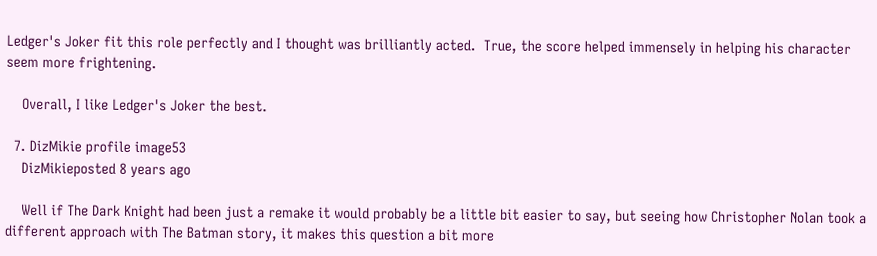Ledger's Joker fit this role perfectly and I thought was brilliantly acted.  True, the score helped immensely in helping his character seem more frightening.

    Overall, I like Ledger's Joker the best.

  7. DizMikie profile image53
    DizMikieposted 8 years ago

    Well if The Dark Knight had been just a remake it would probably be a little bit easier to say, but seeing how Christopher Nolan took a different approach with The Batman story, it makes this question a bit more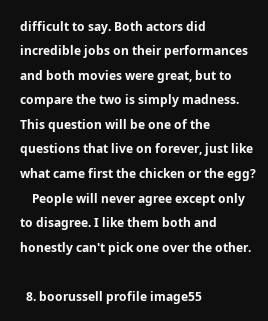difficult to say. Both actors did incredible jobs on their performances and both movies were great, but to compare the two is simply madness. This question will be one of the questions that live on forever, just like what came first the chicken or the egg?
    People will never agree except only to disagree. I like them both and honestly can't pick one over the other.

  8. boorussell profile image55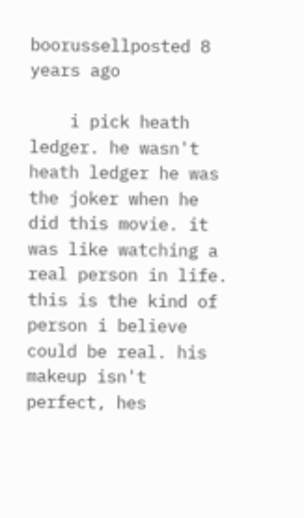boorussellposted 8 years ago

    i pick heath ledger. he wasn't heath ledger he was the joker when he did this movie. it was like watching a real person in life. this is the kind of person i believe could be real. his makeup isn't perfect, hes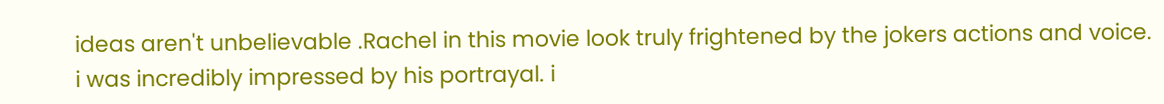ideas aren't unbelievable .Rachel in this movie look truly frightened by the jokers actions and voice.  i was incredibly impressed by his portrayal. i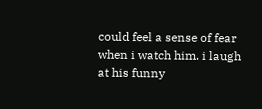could feel a sense of fear when i watch him. i laugh at his funny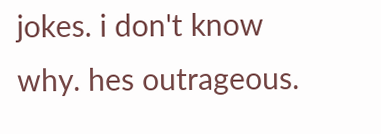jokes. i don't know why. hes outrageous.